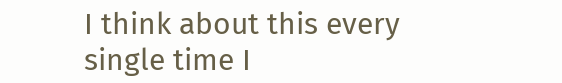I think about this every single time I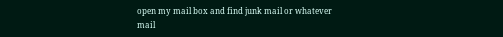open my mail box and find junk mail or whatever mail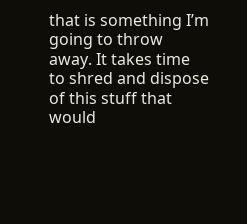that is something I’m going to throw away. It takes time to shred and dispose of this stuff that would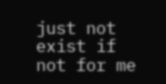just not exist if not for me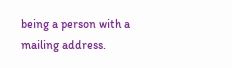being a person with a mailing address.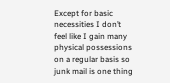Except for basic necessities I don’t feel like I gain many physical possessions on a regular basis so junk mail is one thing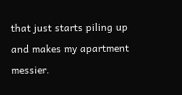that just starts piling up and makes my apartment messier.